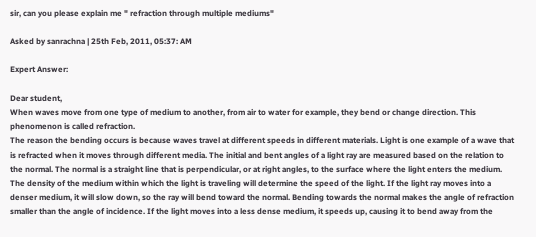sir, can you please explain me " refraction through multiple mediums"

Asked by sanrachna | 25th Feb, 2011, 05:37: AM

Expert Answer:

Dear student,
When waves move from one type of medium to another, from air to water for example, they bend or change direction. This phenomenon is called refraction.
The reason the bending occurs is because waves travel at different speeds in different materials. Light is one example of a wave that is refracted when it moves through different media. The initial and bent angles of a light ray are measured based on the relation to the normal. The normal is a straight line that is perpendicular, or at right angles, to the surface where the light enters the medium. The density of the medium within which the light is traveling will determine the speed of the light. If the light ray moves into a denser medium, it will slow down, so the ray will bend toward the normal. Bending towards the normal makes the angle of refraction smaller than the angle of incidence. If the light moves into a less dense medium, it speeds up, causing it to bend away from the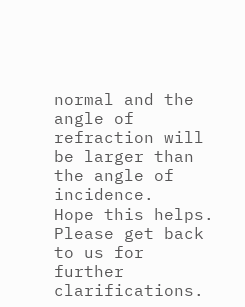normal and the angle of refraction will be larger than the angle of incidence.
Hope this helps.
Please get back to us for further clarifications.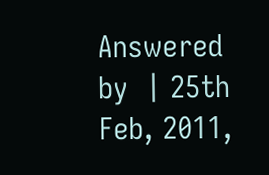Answered by  | 25th Feb, 2011,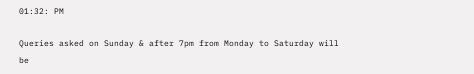01:32: PM

Queries asked on Sunday & after 7pm from Monday to Saturday will be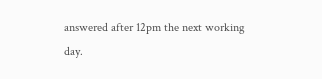answered after 12pm the next working day.